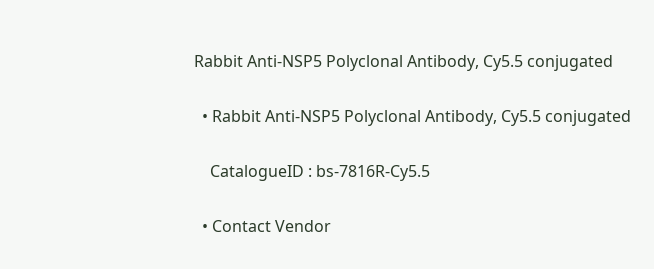Rabbit Anti-NSP5 Polyclonal Antibody, Cy5.5 conjugated

  • Rabbit Anti-NSP5 Polyclonal Antibody, Cy5.5 conjugated

    CatalogueID : bs-7816R-Cy5.5

  • Contact Vendor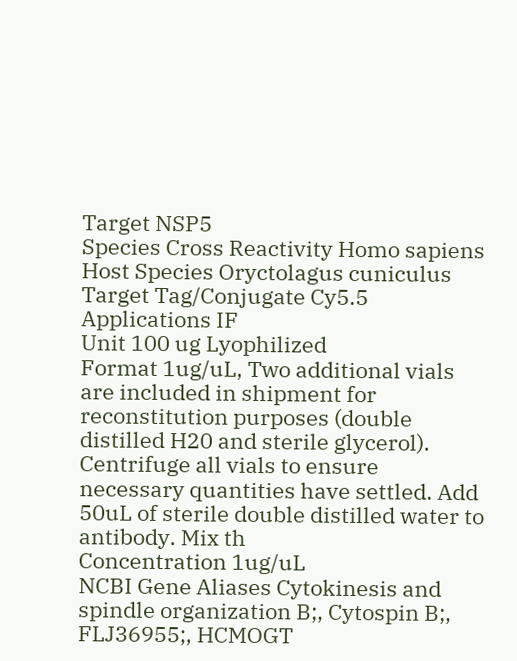Target NSP5
Species Cross Reactivity Homo sapiens
Host Species Oryctolagus cuniculus
Target Tag/Conjugate Cy5.5
Applications IF
Unit 100 ug Lyophilized
Format 1ug/uL, Two additional vials are included in shipment for reconstitution purposes (double distilled H20 and sterile glycerol). Centrifuge all vials to ensure necessary quantities have settled. Add 50uL of sterile double distilled water to antibody. Mix th
Concentration 1ug/uL
NCBI Gene Aliases Cytokinesis and spindle organization B;, Cytospin B;, FLJ36955;, HCMOGT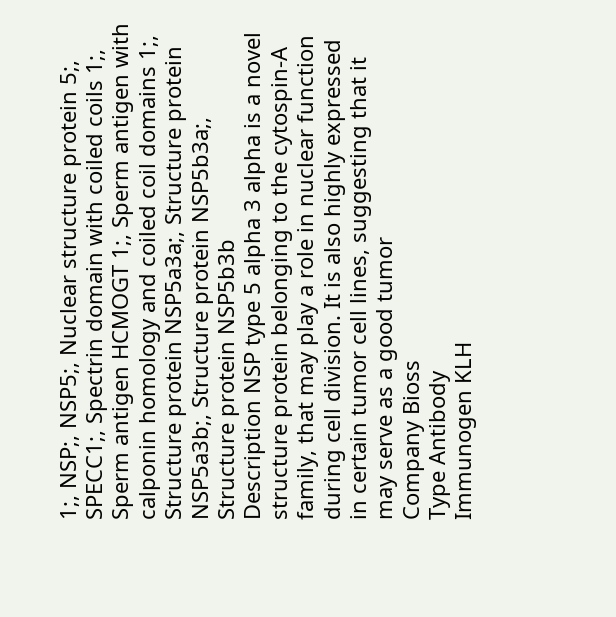1;, NSP;, NSP5;, Nuclear structure protein 5;, SPECC1;, Spectrin domain with coiled coils 1;, Sperm antigen HCMOGT 1;, Sperm antigen with calponin homology and coiled coil domains 1;, Structure protein NSP5a3a;, Structure protein NSP5a3b;, Structure protein NSP5b3a;, Structure protein NSP5b3b
Description NSP type 5 alpha 3 alpha is a novel structure protein belonging to the cytospin-A family, that may play a role in nuclear function during cell division. It is also highly expressed in certain tumor cell lines, suggesting that it may serve as a good tumor
Company Bioss
Type Antibody
Immunogen KLH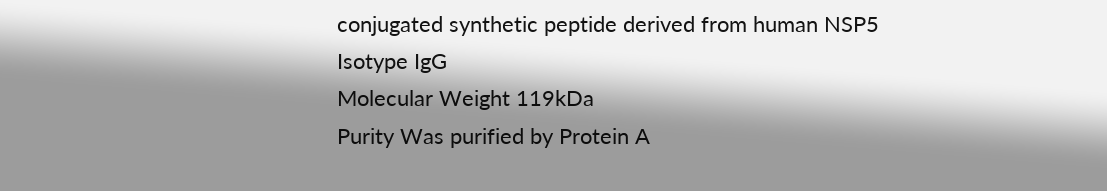conjugated synthetic peptide derived from human NSP5
Isotype IgG
Molecular Weight 119kDa
Purity Was purified by Protein A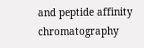and peptide affinity chromatography